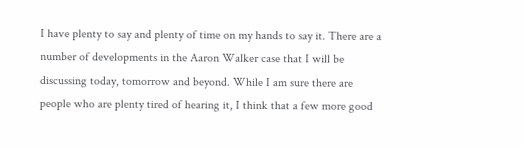I have plenty to say and plenty of time on my hands to say it. There are a number of developments in the Aaron Walker case that I will be discussing today, tomorrow and beyond. While I am sure there are people who are plenty tired of hearing it, I think that a few more good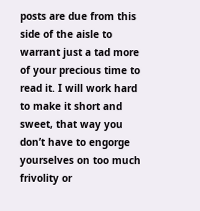posts are due from this side of the aisle to warrant just a tad more of your precious time to read it. I will work hard to make it short and sweet, that way you don’t have to engorge yourselves on too much frivolity or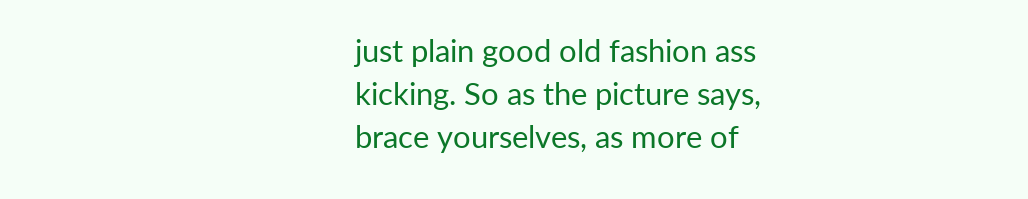just plain good old fashion ass kicking. So as the picture says, brace yourselves, as more of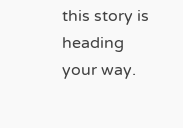this story is heading your way.